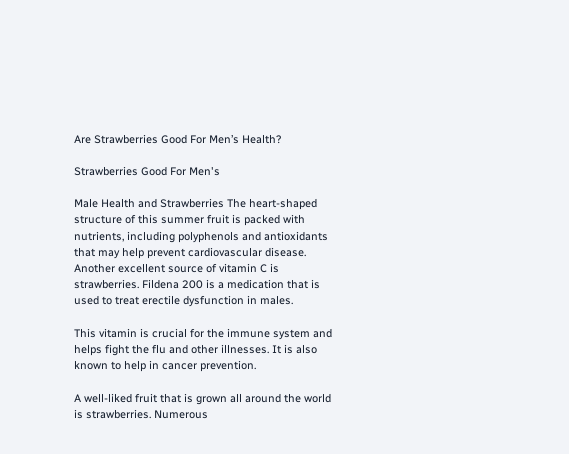Are Strawberries Good For Men’s Health?

Strawberries Good For Men's

Male Health and Strawberries The heart-shaped structure of this summer fruit is packed with nutrients, including polyphenols and antioxidants that may help prevent cardiovascular disease. Another excellent source of vitamin C is strawberries. Fildena 200 is a medication that is used to treat erectile dysfunction in males.

This vitamin is crucial for the immune system and helps fight the flu and other illnesses. It is also known to help in cancer prevention.

A well-liked fruit that is grown all around the world is strawberries. Numerous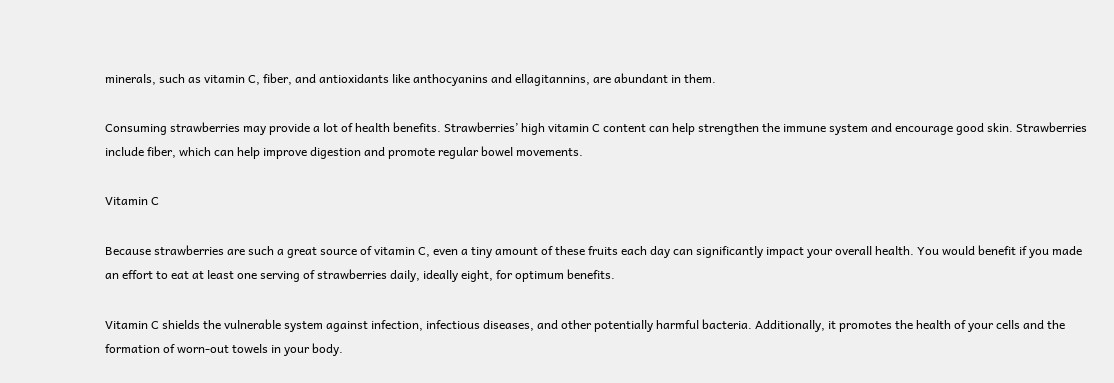minerals, such as vitamin C, fiber, and antioxidants like anthocyanins and ellagitannins, are abundant in them.

Consuming strawberries may provide a lot of health benefits. Strawberries’ high vitamin C content can help strengthen the immune system and encourage good skin. Strawberries include fiber, which can help improve digestion and promote regular bowel movements.

Vitamin C

Because strawberries are such a great source of vitamin C, even a tiny amount of these fruits each day can significantly impact your overall health. You would benefit if you made an effort to eat at least one serving of strawberries daily, ideally eight, for optimum benefits.

Vitamin C shields the vulnerable system against infection, infectious diseases, and other potentially harmful bacteria. Additionally, it promotes the health of your cells and the formation of worn-out towels in your body.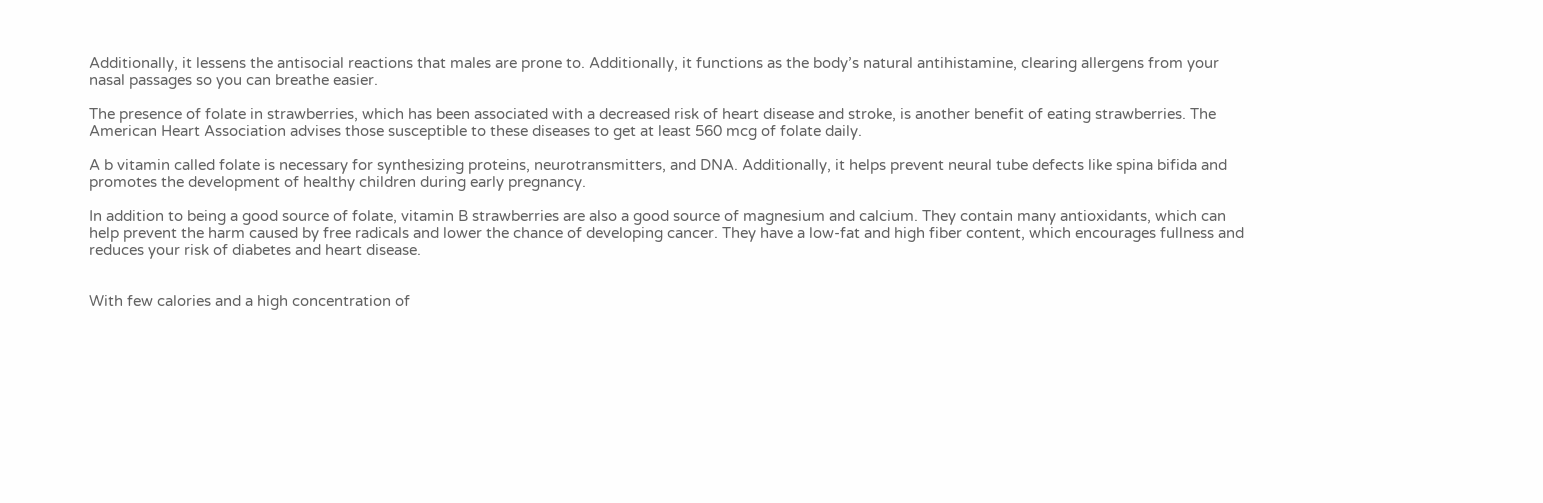Additionally, it lessens the antisocial reactions that males are prone to. Additionally, it functions as the body’s natural antihistamine, clearing allergens from your nasal passages so you can breathe easier.

The presence of folate in strawberries, which has been associated with a decreased risk of heart disease and stroke, is another benefit of eating strawberries. The American Heart Association advises those susceptible to these diseases to get at least 560 mcg of folate daily.

A b vitamin called folate is necessary for synthesizing proteins, neurotransmitters, and DNA. Additionally, it helps prevent neural tube defects like spina bifida and promotes the development of healthy children during early pregnancy.

In addition to being a good source of folate, vitamin B strawberries are also a good source of magnesium and calcium. They contain many antioxidants, which can help prevent the harm caused by free radicals and lower the chance of developing cancer. They have a low-fat and high fiber content, which encourages fullness and reduces your risk of diabetes and heart disease.


With few calories and a high concentration of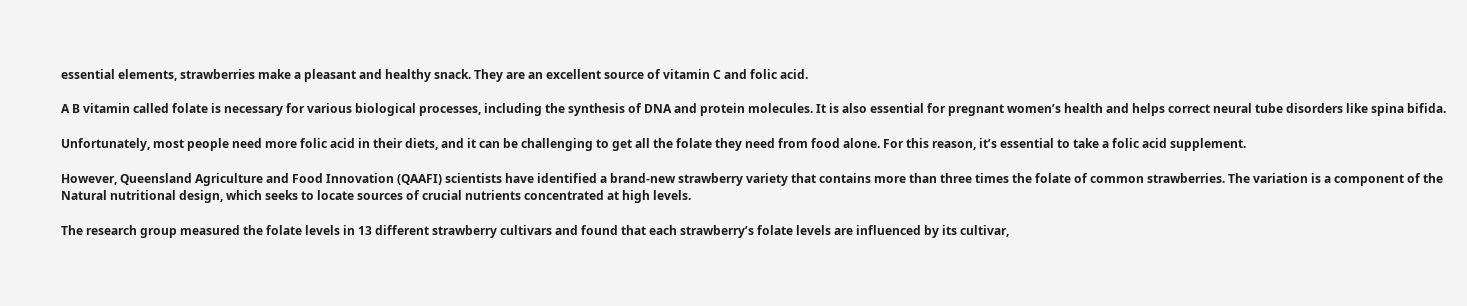essential elements, strawberries make a pleasant and healthy snack. They are an excellent source of vitamin C and folic acid.

A B vitamin called folate is necessary for various biological processes, including the synthesis of DNA and protein molecules. It is also essential for pregnant women’s health and helps correct neural tube disorders like spina bifida.

Unfortunately, most people need more folic acid in their diets, and it can be challenging to get all the folate they need from food alone. For this reason, it’s essential to take a folic acid supplement.

However, Queensland Agriculture and Food Innovation (QAAFI) scientists have identified a brand-new strawberry variety that contains more than three times the folate of common strawberries. The variation is a component of the Natural nutritional design, which seeks to locate sources of crucial nutrients concentrated at high levels.

The research group measured the folate levels in 13 different strawberry cultivars and found that each strawberry’s folate levels are influenced by its cultivar,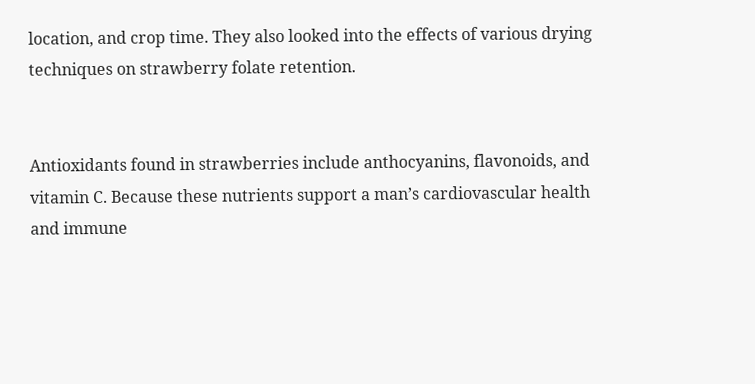location, and crop time. They also looked into the effects of various drying techniques on strawberry folate retention.


Antioxidants found in strawberries include anthocyanins, flavonoids, and vitamin C. Because these nutrients support a man’s cardiovascular health and immune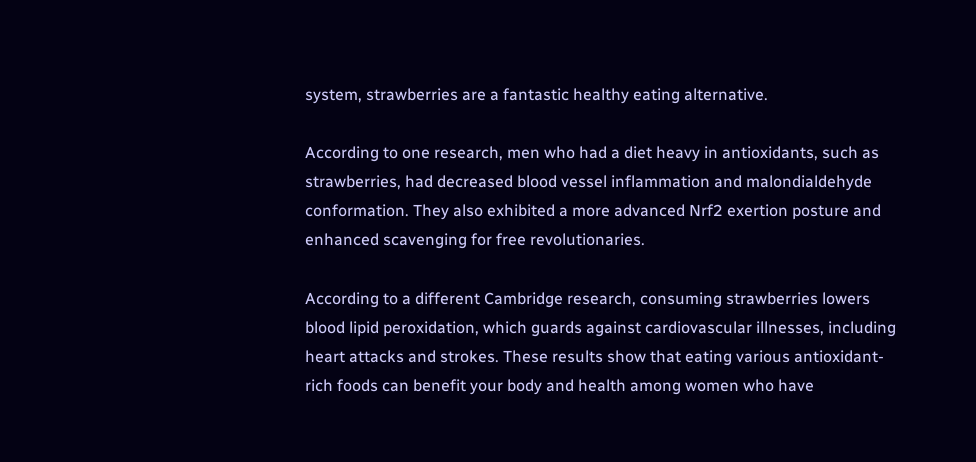system, strawberries are a fantastic healthy eating alternative.

According to one research, men who had a diet heavy in antioxidants, such as strawberries, had decreased blood vessel inflammation and malondialdehyde conformation. They also exhibited a more advanced Nrf2 exertion posture and enhanced scavenging for free revolutionaries.

According to a different Cambridge research, consuming strawberries lowers blood lipid peroxidation, which guards against cardiovascular illnesses, including heart attacks and strokes. These results show that eating various antioxidant-rich foods can benefit your body and health among women who have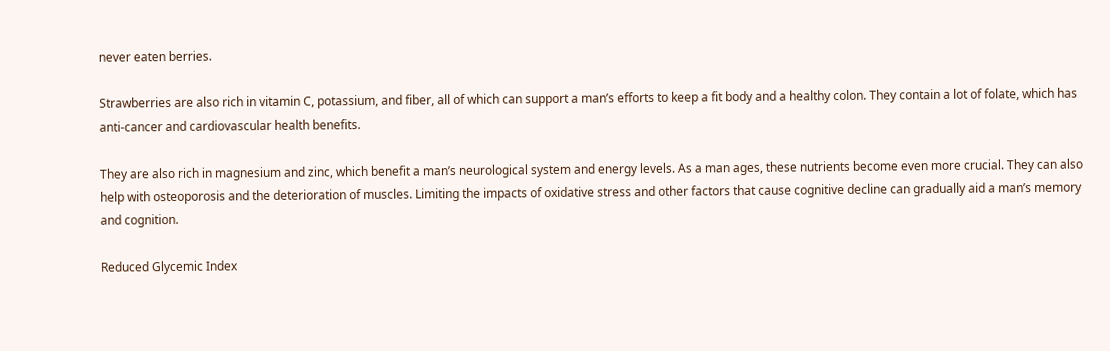never eaten berries.

Strawberries are also rich in vitamin C, potassium, and fiber, all of which can support a man’s efforts to keep a fit body and a healthy colon. They contain a lot of folate, which has anti-cancer and cardiovascular health benefits.

They are also rich in magnesium and zinc, which benefit a man’s neurological system and energy levels. As a man ages, these nutrients become even more crucial. They can also help with osteoporosis and the deterioration of muscles. Limiting the impacts of oxidative stress and other factors that cause cognitive decline can gradually aid a man’s memory and cognition.

Reduced Glycemic Index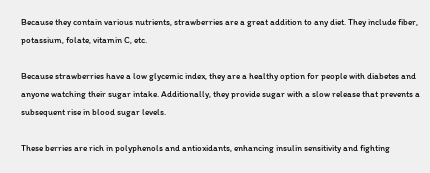Because they contain various nutrients, strawberries are a great addition to any diet. They include fiber, potassium, folate, vitamin C, etc.

Because strawberries have a low glycemic index, they are a healthy option for people with diabetes and anyone watching their sugar intake. Additionally, they provide sugar with a slow release that prevents a subsequent rise in blood sugar levels.

These berries are rich in polyphenols and antioxidants, enhancing insulin sensitivity and fighting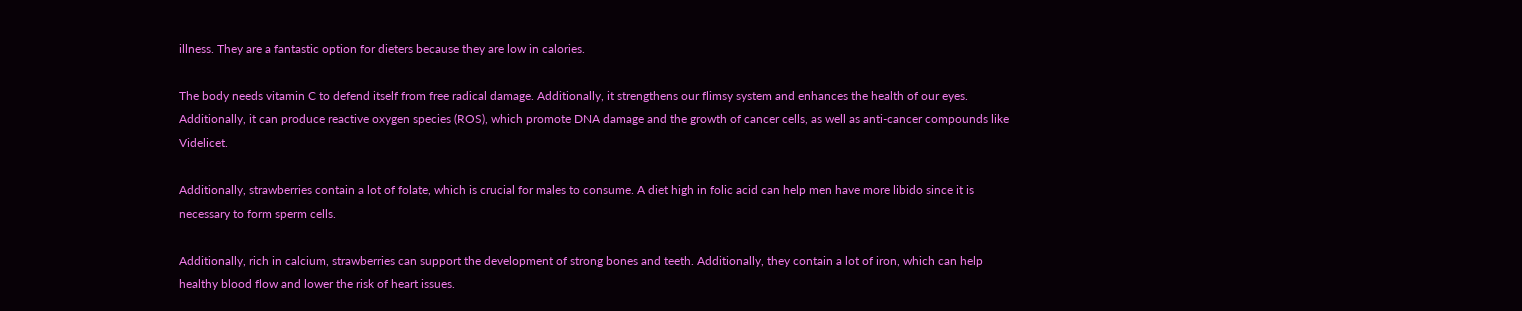illness. They are a fantastic option for dieters because they are low in calories.

The body needs vitamin C to defend itself from free radical damage. Additionally, it strengthens our flimsy system and enhances the health of our eyes. Additionally, it can produce reactive oxygen species (ROS), which promote DNA damage and the growth of cancer cells, as well as anti-cancer compounds like Videlicet.

Additionally, strawberries contain a lot of folate, which is crucial for males to consume. A diet high in folic acid can help men have more libido since it is necessary to form sperm cells.

Additionally, rich in calcium, strawberries can support the development of strong bones and teeth. Additionally, they contain a lot of iron, which can help healthy blood flow and lower the risk of heart issues.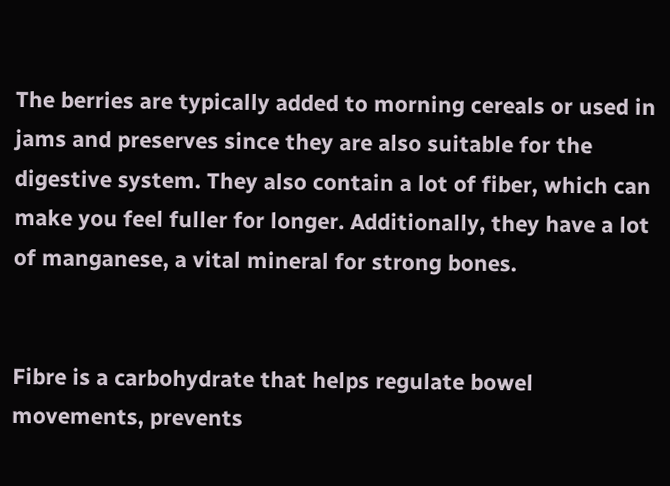The berries are typically added to morning cereals or used in jams and preserves since they are also suitable for the digestive system. They also contain a lot of fiber, which can make you feel fuller for longer. Additionally, they have a lot of manganese, a vital mineral for strong bones.


Fibre is a carbohydrate that helps regulate bowel movements, prevents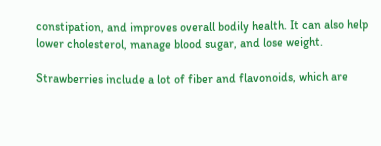constipation, and improves overall bodily health. It can also help lower cholesterol, manage blood sugar, and lose weight.

Strawberries include a lot of fiber and flavonoids, which are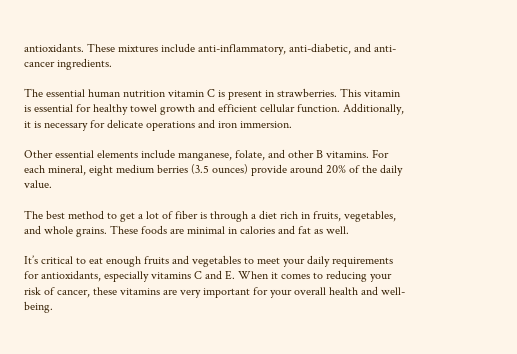antioxidants. These mixtures include anti-inflammatory, anti-diabetic, and anti-cancer ingredients.

The essential human nutrition vitamin C is present in strawberries. This vitamin is essential for healthy towel growth and efficient cellular function. Additionally, it is necessary for delicate operations and iron immersion.

Other essential elements include manganese, folate, and other B vitamins. For each mineral, eight medium berries (3.5 ounces) provide around 20% of the daily value.

The best method to get a lot of fiber is through a diet rich in fruits, vegetables, and whole grains. These foods are minimal in calories and fat as well.

It’s critical to eat enough fruits and vegetables to meet your daily requirements for antioxidants, especially vitamins C and E. When it comes to reducing your risk of cancer, these vitamins are very important for your overall health and well-being.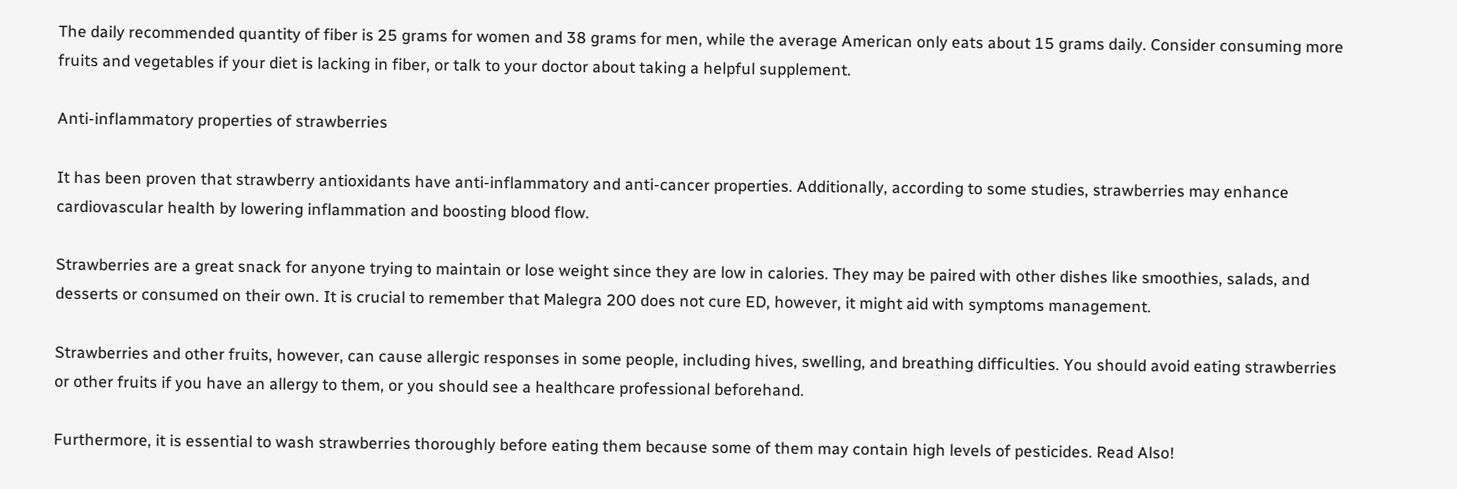The daily recommended quantity of fiber is 25 grams for women and 38 grams for men, while the average American only eats about 15 grams daily. Consider consuming more fruits and vegetables if your diet is lacking in fiber, or talk to your doctor about taking a helpful supplement.

Anti-inflammatory properties of strawberries

It has been proven that strawberry antioxidants have anti-inflammatory and anti-cancer properties. Additionally, according to some studies, strawberries may enhance cardiovascular health by lowering inflammation and boosting blood flow.

Strawberries are a great snack for anyone trying to maintain or lose weight since they are low in calories. They may be paired with other dishes like smoothies, salads, and desserts or consumed on their own. It is crucial to remember that Malegra 200 does not cure ED, however, it might aid with symptoms management.

Strawberries and other fruits, however, can cause allergic responses in some people, including hives, swelling, and breathing difficulties. You should avoid eating strawberries or other fruits if you have an allergy to them, or you should see a healthcare professional beforehand.

Furthermore, it is essential to wash strawberries thoroughly before eating them because some of them may contain high levels of pesticides. Read Also!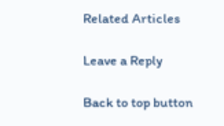Related Articles

Leave a Reply

Back to top button